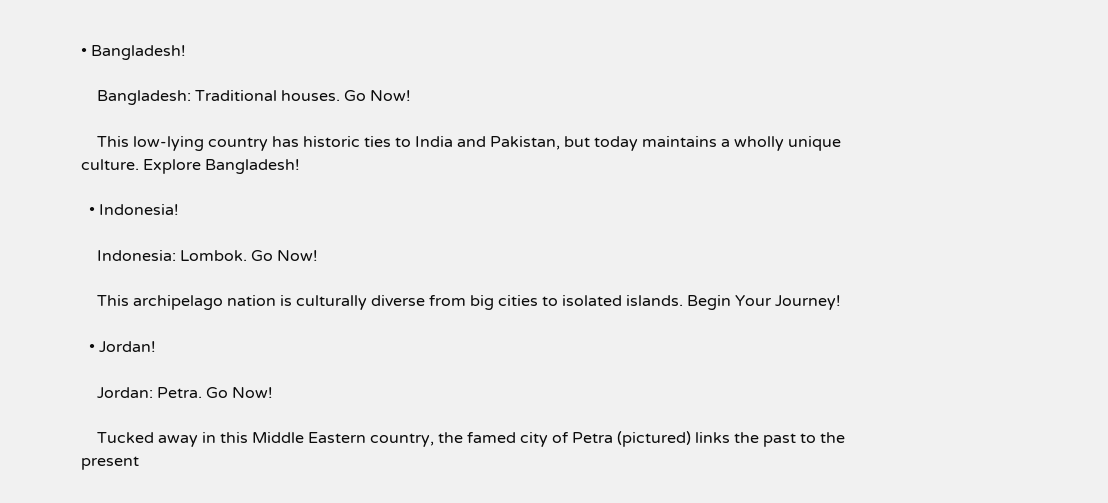• Bangladesh!

    Bangladesh: Traditional houses. Go Now!

    This low-lying country has historic ties to India and Pakistan, but today maintains a wholly unique culture. Explore Bangladesh!

  • Indonesia!

    Indonesia: Lombok. Go Now!

    This archipelago nation is culturally diverse from big cities to isolated islands. Begin Your Journey!

  • Jordan!

    Jordan: Petra. Go Now!

    Tucked away in this Middle Eastern country, the famed city of Petra (pictured) links the past to the present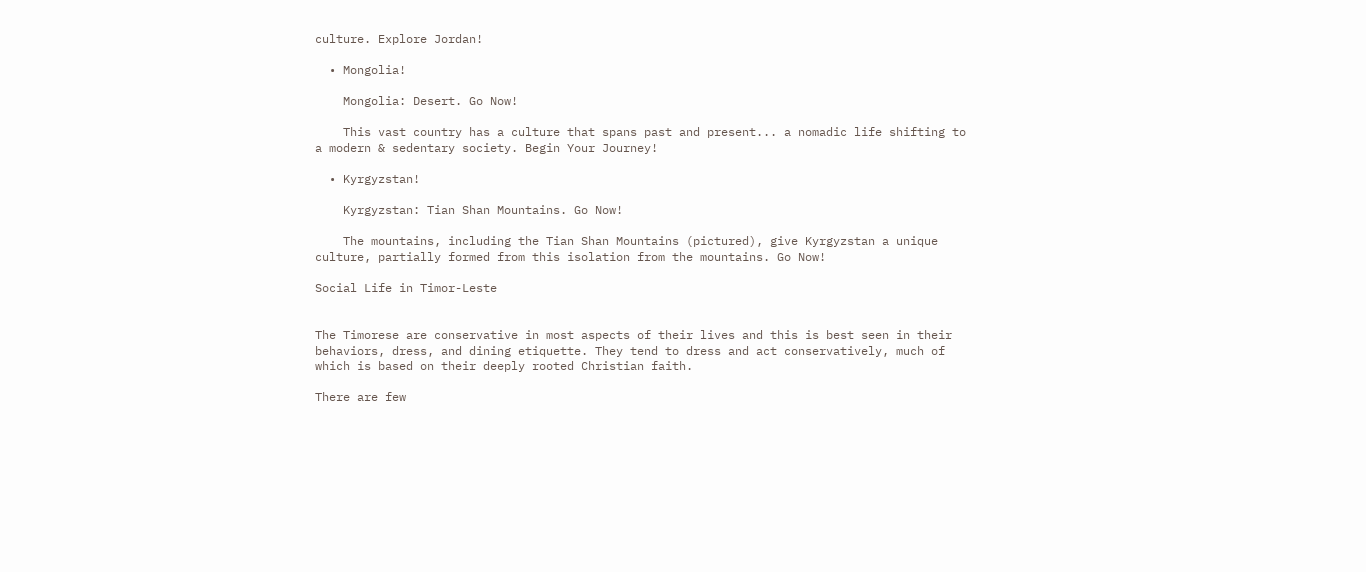culture. Explore Jordan!

  • Mongolia!

    Mongolia: Desert. Go Now!

    This vast country has a culture that spans past and present... a nomadic life shifting to a modern & sedentary society. Begin Your Journey!

  • Kyrgyzstan!

    Kyrgyzstan: Tian Shan Mountains. Go Now!

    The mountains, including the Tian Shan Mountains (pictured), give Kyrgyzstan a unique culture, partially formed from this isolation from the mountains. Go Now!

Social Life in Timor-Leste


The Timorese are conservative in most aspects of their lives and this is best seen in their behaviors, dress, and dining etiquette. They tend to dress and act conservatively, much of which is based on their deeply rooted Christian faith.

There are few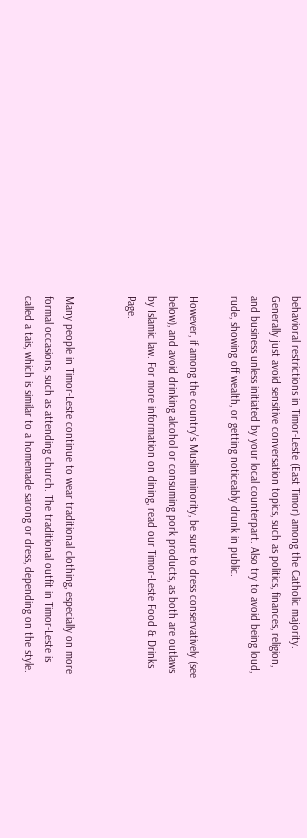behavioral restrictions in Timor-Leste (East Timor) among the Catholic majority. Generally just avoid sensitive conversation topics, such as politics, finances, religion, and business unless initiated by your local counterpart. Also try to avoid being loud, rude, showing off wealth, or getting noticeably drunk in public.

However, if among the country's Muslim minority, be sure to dress conservatively (see below), and avoid drinking alcohol or consuming pork products, as both are outlaws by Islamic law. For more information on dining, read our Timor-Leste Food & Drinks Page.


Many people in Timor-Leste continue to wear traditional clothing, especially on more formal occasions, such as attending church. The traditional outfit in Timor-Leste is called a tais, which is similar to a homemade sarong or dress, depending on the style.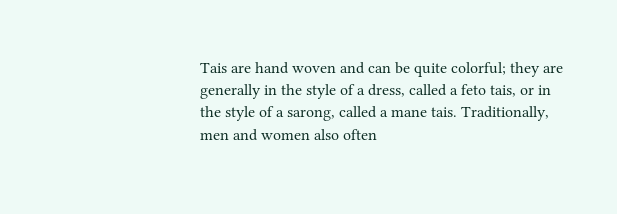Tais are hand woven and can be quite colorful; they are generally in the style of a dress, called a feto tais, or in the style of a sarong, called a mane tais. Traditionally, men and women also often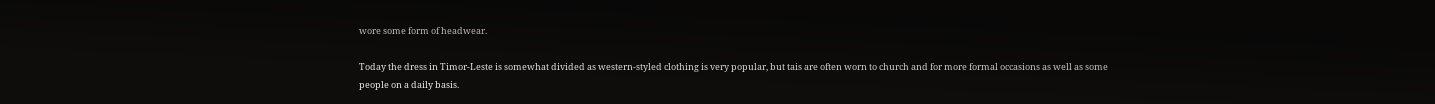wore some form of headwear.

Today the dress in Timor-Leste is somewhat divided as western-styled clothing is very popular, but tais are often worn to church and for more formal occasions as well as some people on a daily basis.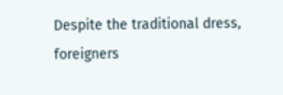Despite the traditional dress, foreigners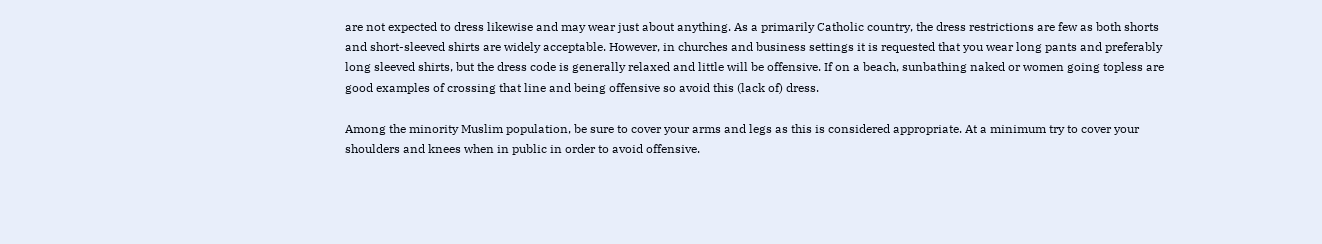are not expected to dress likewise and may wear just about anything. As a primarily Catholic country, the dress restrictions are few as both shorts and short-sleeved shirts are widely acceptable. However, in churches and business settings it is requested that you wear long pants and preferably long sleeved shirts, but the dress code is generally relaxed and little will be offensive. If on a beach, sunbathing naked or women going topless are good examples of crossing that line and being offensive so avoid this (lack of) dress.

Among the minority Muslim population, be sure to cover your arms and legs as this is considered appropriate. At a minimum try to cover your shoulders and knees when in public in order to avoid offensive.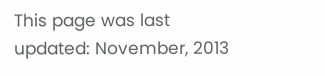This page was last updated: November, 2013